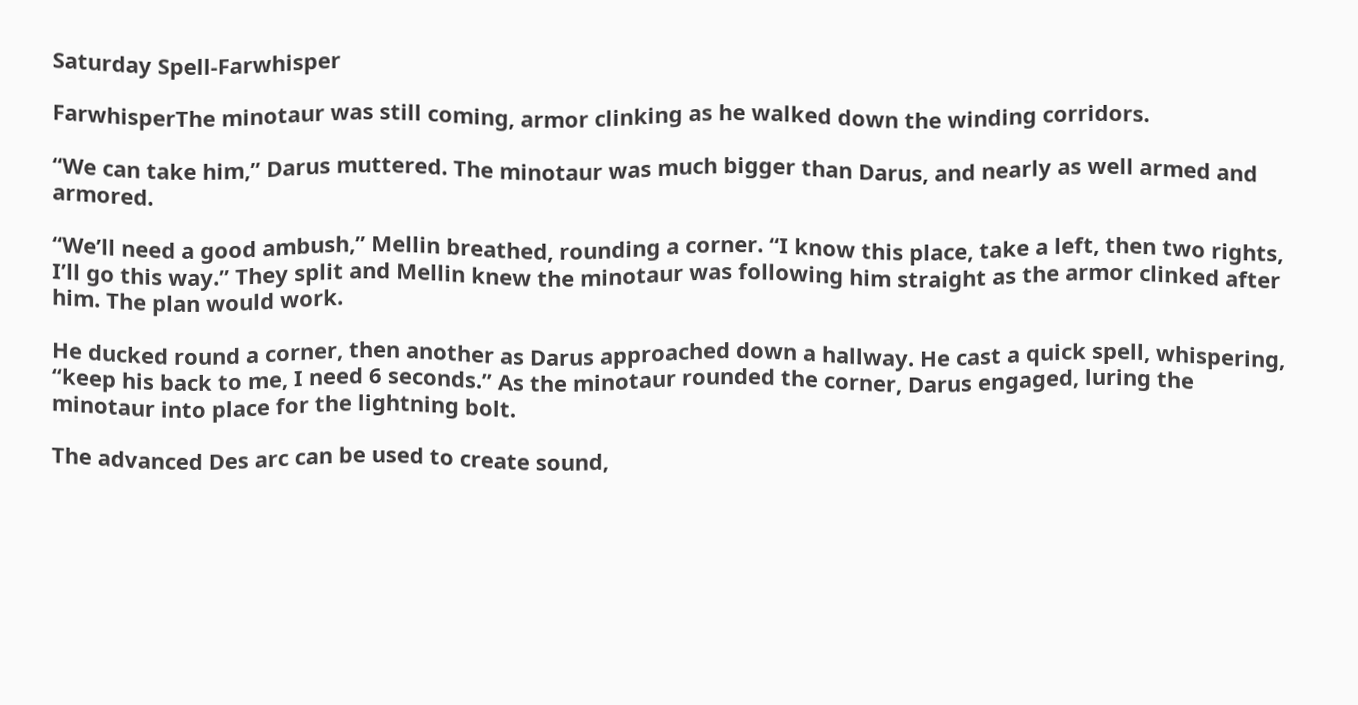Saturday Spell-Farwhisper

FarwhisperThe minotaur was still coming, armor clinking as he walked down the winding corridors.

“We can take him,” Darus muttered. The minotaur was much bigger than Darus, and nearly as well armed and armored.

“We’ll need a good ambush,” Mellin breathed, rounding a corner. “I know this place, take a left, then two rights, I’ll go this way.” They split and Mellin knew the minotaur was following him straight as the armor clinked after him. The plan would work.

He ducked round a corner, then another as Darus approached down a hallway. He cast a quick spell, whispering, “keep his back to me, I need 6 seconds.” As the minotaur rounded the corner, Darus engaged, luring the minotaur into place for the lightning bolt.

The advanced Des arc can be used to create sound,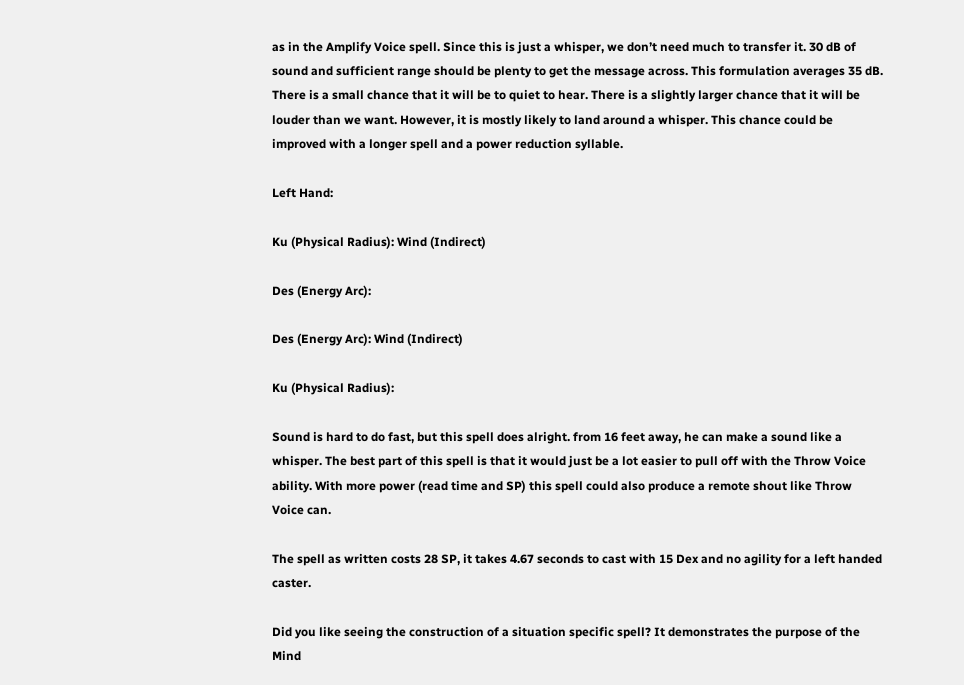as in the Amplify Voice spell. Since this is just a whisper, we don’t need much to transfer it. 30 dB of sound and sufficient range should be plenty to get the message across. This formulation averages 35 dB. There is a small chance that it will be to quiet to hear. There is a slightly larger chance that it will be louder than we want. However, it is mostly likely to land around a whisper. This chance could be improved with a longer spell and a power reduction syllable.

Left Hand:

Ku (Physical Radius): Wind (Indirect)

Des (Energy Arc):

Des (Energy Arc): Wind (Indirect)

Ku (Physical Radius):

Sound is hard to do fast, but this spell does alright. from 16 feet away, he can make a sound like a whisper. The best part of this spell is that it would just be a lot easier to pull off with the Throw Voice ability. With more power (read time and SP) this spell could also produce a remote shout like Throw Voice can.

The spell as written costs 28 SP, it takes 4.67 seconds to cast with 15 Dex and no agility for a left handed caster.

Did you like seeing the construction of a situation specific spell? It demonstrates the purpose of the Mind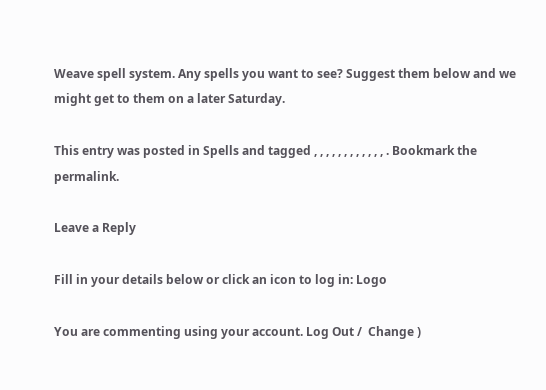Weave spell system. Any spells you want to see? Suggest them below and we might get to them on a later Saturday.

This entry was posted in Spells and tagged , , , , , , , , , , , , . Bookmark the permalink.

Leave a Reply

Fill in your details below or click an icon to log in: Logo

You are commenting using your account. Log Out /  Change )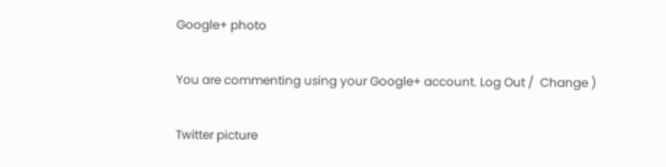Google+ photo

You are commenting using your Google+ account. Log Out /  Change )

Twitter picture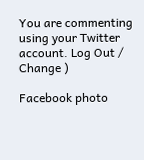You are commenting using your Twitter account. Log Out /  Change )

Facebook photo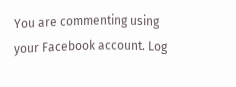You are commenting using your Facebook account. Log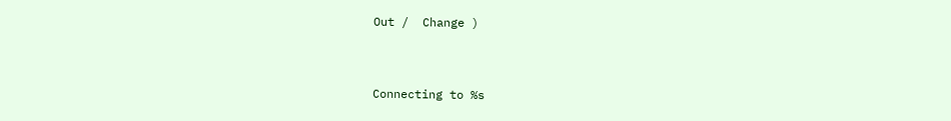Out /  Change )


Connecting to %s